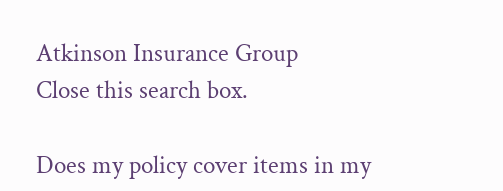Atkinson Insurance Group
Close this search box.

Does my policy cover items in my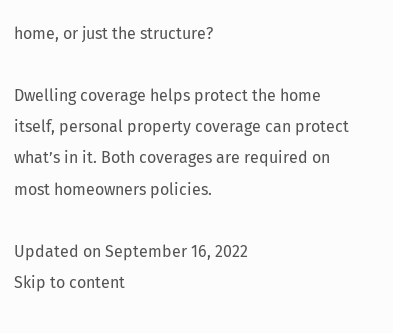home, or just the structure?

Dwelling coverage helps protect the home itself, personal property coverage can protect what’s in it. Both coverages are required on most homeowners policies.

Updated on September 16, 2022
Skip to content